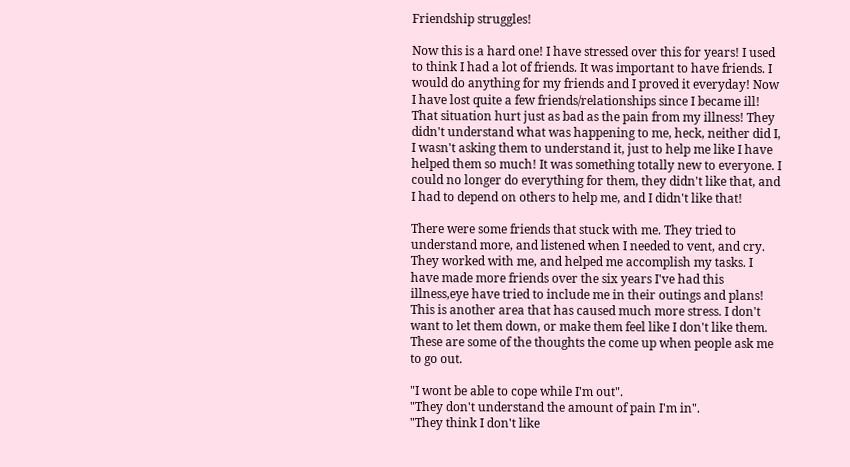Friendship struggles!

Now this is a hard one! I have stressed over this for years! I used to think I had a lot of friends. It was important to have friends. I would do anything for my friends and I proved it everyday! Now I have lost quite a few friends/relationships since I became ill! That situation hurt just as bad as the pain from my illness! They didn't understand what was happening to me, heck, neither did I, I wasn't asking them to understand it, just to help me like I have helped them so much! It was something totally new to everyone. I could no longer do everything for them, they didn't like that, and I had to depend on others to help me, and I didn't like that!

There were some friends that stuck with me. They tried to understand more, and listened when I needed to vent, and cry. They worked with me, and helped me accomplish my tasks. I have made more friends over the six years I've had this illness,eye have tried to include me in their outings and plans! This is another area that has caused much more stress. I don't want to let them down, or make them feel like I don't like them. These are some of the thoughts the come up when people ask me to go out.

"I wont be able to cope while I'm out".
"They don't understand the amount of pain I'm in".
"They think I don't like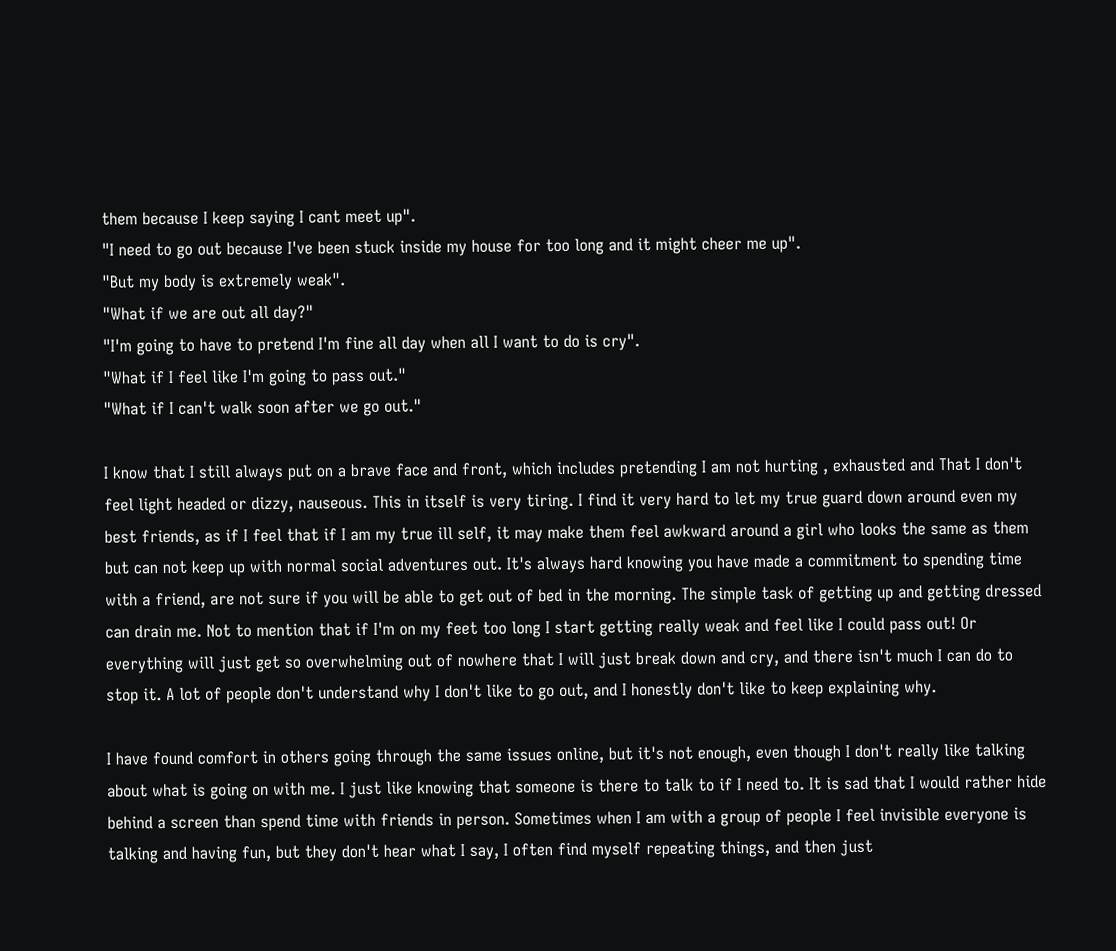them because I keep saying I cant meet up".
"I need to go out because I've been stuck inside my house for too long and it might cheer me up".
"But my body is extremely weak".
"What if we are out all day?"
"I'm going to have to pretend I'm fine all day when all I want to do is cry".
"What if I feel like I'm going to pass out."
"What if I can't walk soon after we go out."

I know that I still always put on a brave face and front, which includes pretending I am not hurting , exhausted and That I don't feel light headed or dizzy, nauseous. This in itself is very tiring. I find it very hard to let my true guard down around even my best friends, as if I feel that if I am my true ill self, it may make them feel awkward around a girl who looks the same as them but can not keep up with normal social adventures out. It's always hard knowing you have made a commitment to spending time with a friend, are not sure if you will be able to get out of bed in the morning. The simple task of getting up and getting dressed can drain me. Not to mention that if I'm on my feet too long I start getting really weak and feel like I could pass out! Or everything will just get so overwhelming out of nowhere that I will just break down and cry, and there isn't much I can do to stop it. A lot of people don't understand why I don't like to go out, and I honestly don't like to keep explaining why.

I have found comfort in others going through the same issues online, but it's not enough, even though I don't really like talking about what is going on with me. I just like knowing that someone is there to talk to if I need to. It is sad that I would rather hide behind a screen than spend time with friends in person. Sometimes when I am with a group of people I feel invisible everyone is talking and having fun, but they don't hear what I say, I often find myself repeating things, and then just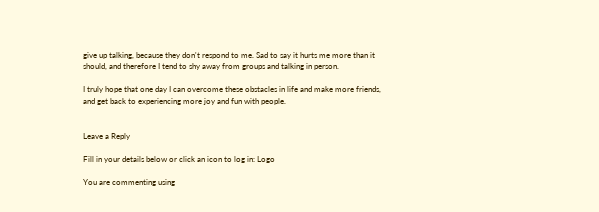give up talking, because they don't respond to me. Sad to say it hurts me more than it should, and therefore I tend to shy away from groups and talking in person.

I truly hope that one day I can overcome these obstacles in life and make more friends, and get back to experiencing more joy and fun with people.


Leave a Reply

Fill in your details below or click an icon to log in: Logo

You are commenting using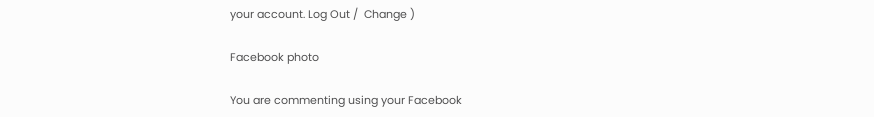your account. Log Out /  Change )

Facebook photo

You are commenting using your Facebook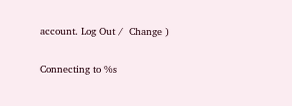account. Log Out /  Change )

Connecting to %s